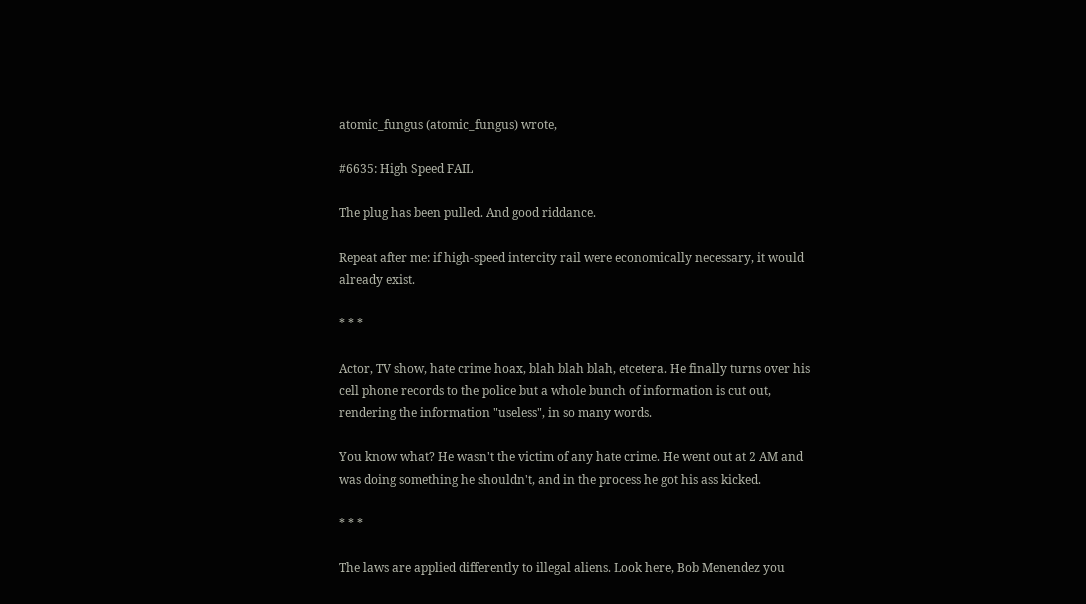atomic_fungus (atomic_fungus) wrote,

#6635: High Speed FAIL

The plug has been pulled. And good riddance.

Repeat after me: if high-speed intercity rail were economically necessary, it would already exist.

* * *

Actor, TV show, hate crime hoax, blah blah blah, etcetera. He finally turns over his cell phone records to the police but a whole bunch of information is cut out, rendering the information "useless", in so many words.

You know what? He wasn't the victim of any hate crime. He went out at 2 AM and was doing something he shouldn't, and in the process he got his ass kicked.

* * *

The laws are applied differently to illegal aliens. Look here, Bob Menendez you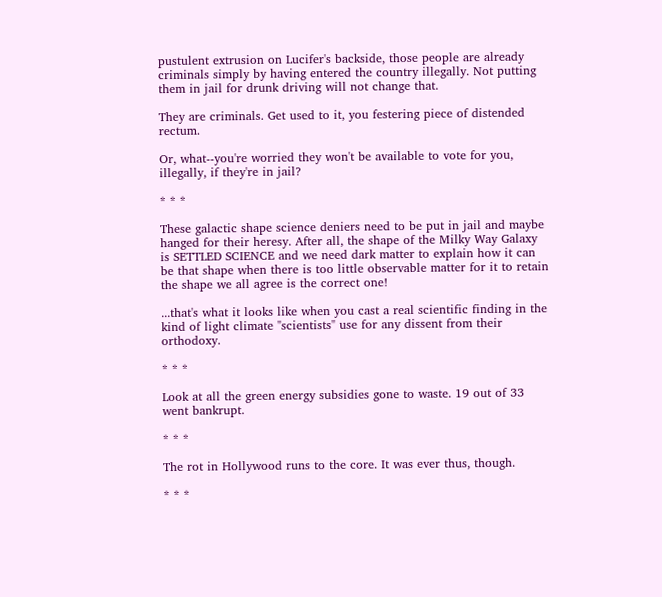pustulent extrusion on Lucifer's backside, those people are already criminals simply by having entered the country illegally. Not putting them in jail for drunk driving will not change that.

They are criminals. Get used to it, you festering piece of distended rectum.

Or, what--you're worried they won't be available to vote for you, illegally, if they're in jail?

* * *

These galactic shape science deniers need to be put in jail and maybe hanged for their heresy. After all, the shape of the Milky Way Galaxy is SETTLED SCIENCE and we need dark matter to explain how it can be that shape when there is too little observable matter for it to retain the shape we all agree is the correct one!

...that's what it looks like when you cast a real scientific finding in the kind of light climate "scientists" use for any dissent from their orthodoxy.

* * *

Look at all the green energy subsidies gone to waste. 19 out of 33 went bankrupt.

* * *

The rot in Hollywood runs to the core. It was ever thus, though.

* * *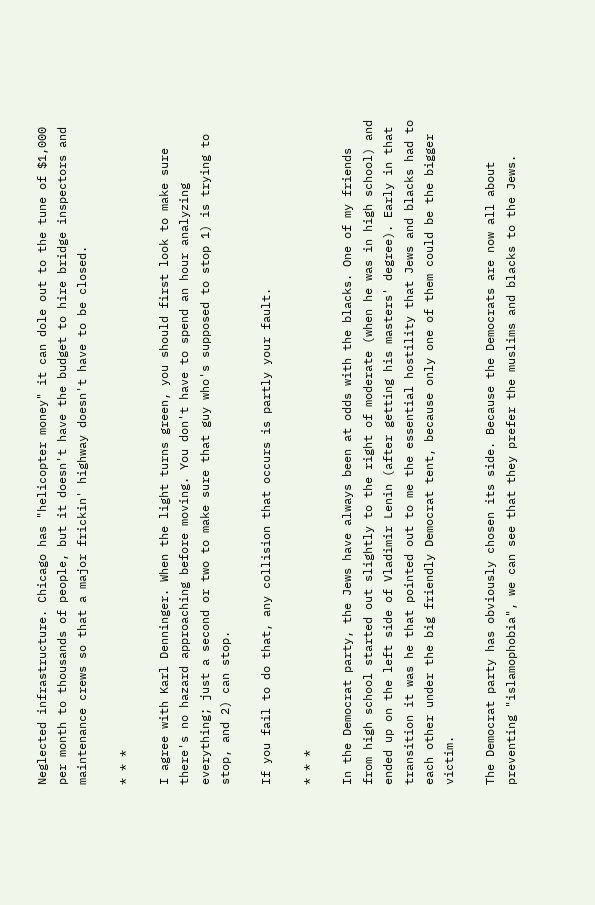Neglected infrastructure. Chicago has "helicopter money" it can dole out to the tune of $1,000 per month to thousands of people, but it doesn't have the budget to hire bridge inspectors and maintenance crews so that a major frickin' highway doesn't have to be closed.

* * *

I agree with Karl Denninger. When the light turns green, you should first look to make sure there's no hazard approaching before moving. You don't have to spend an hour analyzing everything; just a second or two to make sure that guy who's supposed to stop 1) is trying to stop, and 2) can stop.

If you fail to do that, any collision that occurs is partly your fault.

* * *

In the Democrat party, the Jews have always been at odds with the blacks. One of my friends from high school started out slightly to the right of moderate (when he was in high school) and ended up on the left side of Vladimir Lenin (after getting his masters' degree). Early in that transition it was he that pointed out to me the essential hostility that Jews and blacks had to each other under the big friendly Democrat tent, because only one of them could be the bigger victim.

The Democrat party has obviously chosen its side. Because the Democrats are now all about preventing "islamophobia", we can see that they prefer the muslims and blacks to the Jews.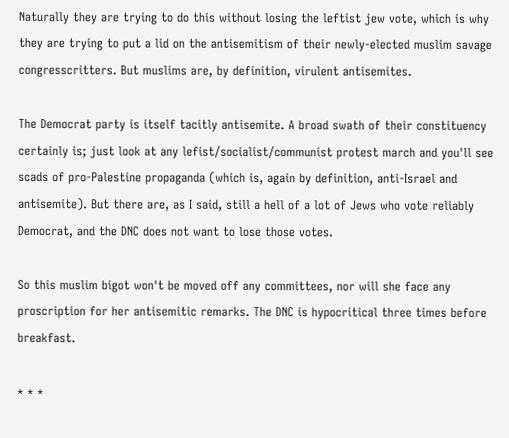Naturally they are trying to do this without losing the leftist jew vote, which is why they are trying to put a lid on the antisemitism of their newly-elected muslim savage congresscritters. But muslims are, by definition, virulent antisemites.

The Democrat party is itself tacitly antisemite. A broad swath of their constituency certainly is; just look at any lefist/socialist/communist protest march and you'll see scads of pro-Palestine propaganda (which is, again by definition, anti-Israel and antisemite). But there are, as I said, still a hell of a lot of Jews who vote reliably Democrat, and the DNC does not want to lose those votes.

So this muslim bigot won't be moved off any committees, nor will she face any proscription for her antisemitic remarks. The DNC is hypocritical three times before breakfast.

* * *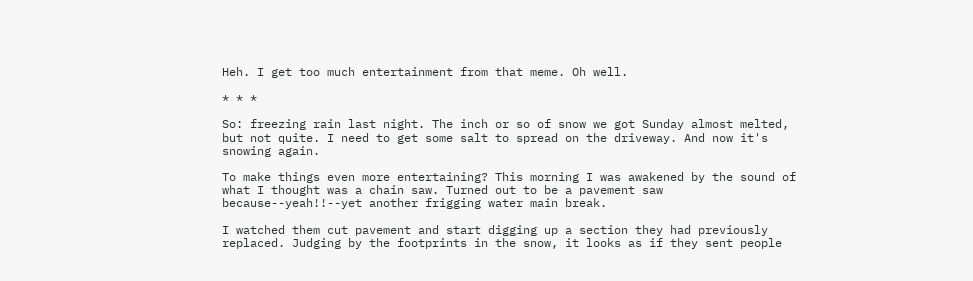Heh. I get too much entertainment from that meme. Oh well.

* * *

So: freezing rain last night. The inch or so of snow we got Sunday almost melted, but not quite. I need to get some salt to spread on the driveway. And now it's snowing again.

To make things even more entertaining? This morning I was awakened by the sound of what I thought was a chain saw. Turned out to be a pavement saw because--yeah!!--yet another frigging water main break.

I watched them cut pavement and start digging up a section they had previously replaced. Judging by the footprints in the snow, it looks as if they sent people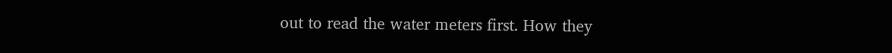out to read the water meters first. How they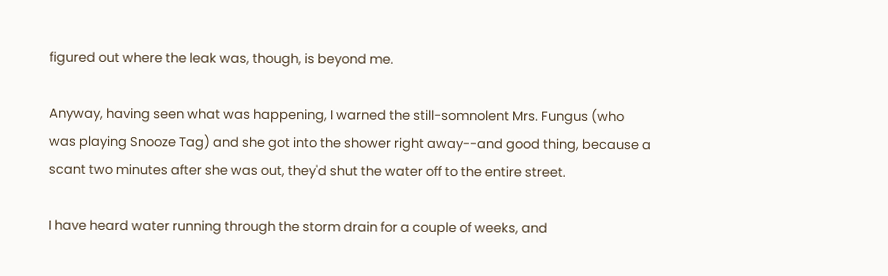figured out where the leak was, though, is beyond me.

Anyway, having seen what was happening, I warned the still-somnolent Mrs. Fungus (who was playing Snooze Tag) and she got into the shower right away--and good thing, because a scant two minutes after she was out, they'd shut the water off to the entire street.

I have heard water running through the storm drain for a couple of weeks, and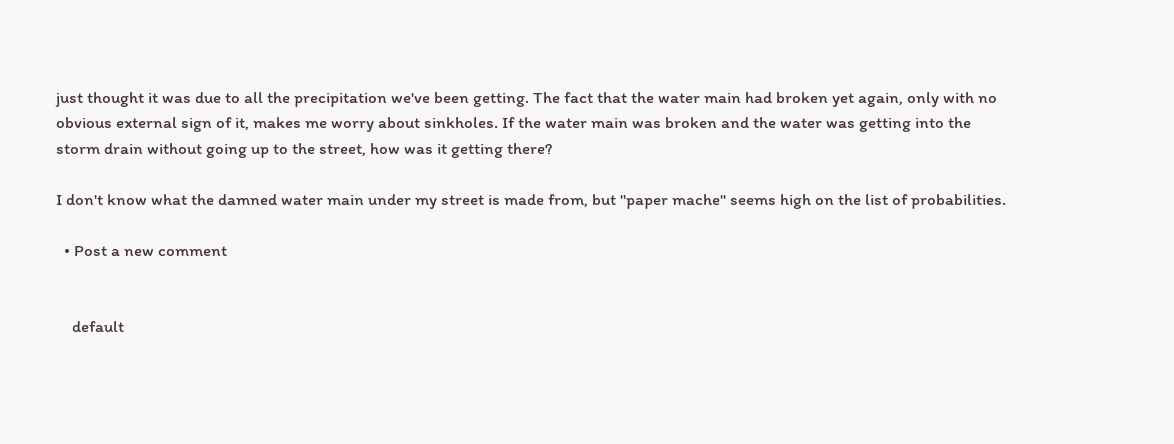just thought it was due to all the precipitation we've been getting. The fact that the water main had broken yet again, only with no obvious external sign of it, makes me worry about sinkholes. If the water main was broken and the water was getting into the storm drain without going up to the street, how was it getting there?

I don't know what the damned water main under my street is made from, but "paper mache" seems high on the list of probabilities.

  • Post a new comment


    default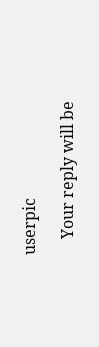userpic

    Your reply will be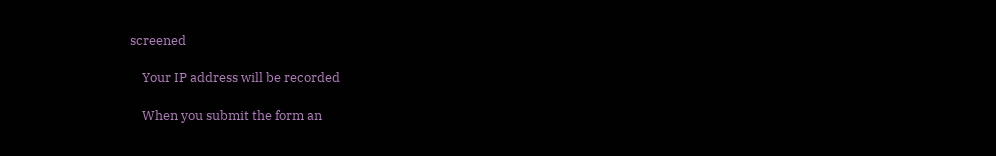screened

    Your IP address will be recorded

    When you submit the form an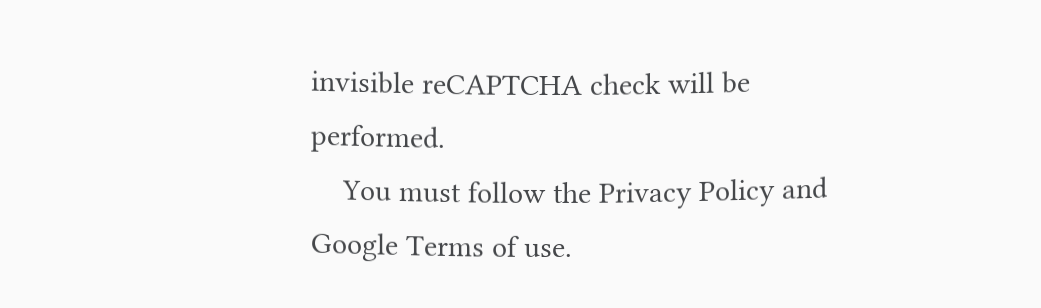invisible reCAPTCHA check will be performed.
    You must follow the Privacy Policy and Google Terms of use.